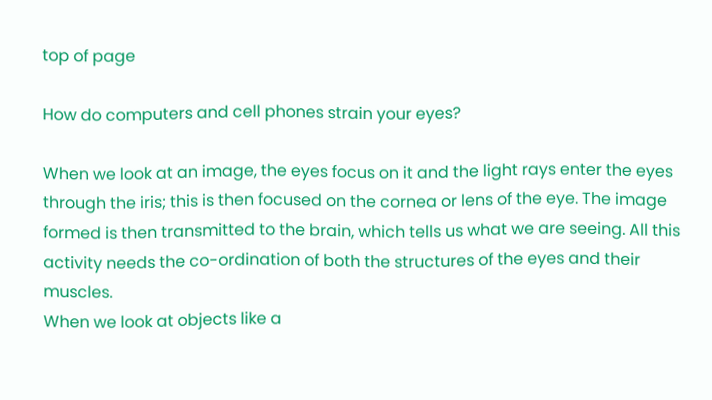top of page

How do computers and cell phones strain your eyes?

When we look at an image, the eyes focus on it and the light rays enter the eyes through the iris; this is then focused on the cornea or lens of the eye. The image formed is then transmitted to the brain, which tells us what we are seeing. All this activity needs the co-ordination of both the structures of the eyes and their muscles.
When we look at objects like a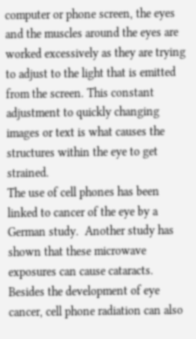computer or phone screen, the eyes and the muscles around the eyes are worked excessively as they are trying to adjust to the light that is emitted from the screen. This constant adjustment to quickly changing images or text is what causes the structures within the eye to get strained.
The use of cell phones has been linked to cancer of the eye by a German study.  Another study has shown that these microwave exposures can cause cataracts. Besides the development of eye cancer, cell phone radiation can also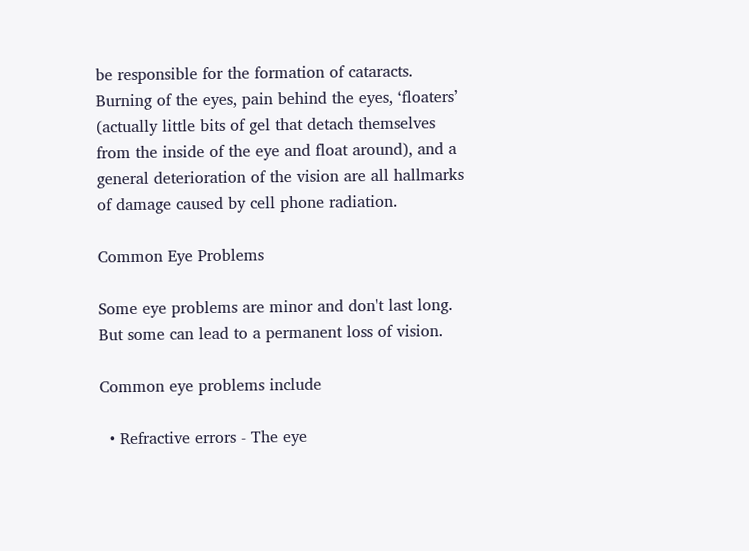be responsible for the formation of cataracts.  Burning of the eyes, pain behind the eyes, ‘floaters’ (actually little bits of gel that detach themselves from the inside of the eye and float around), and a general deterioration of the vision are all hallmarks of damage caused by cell phone radiation.

Common Eye Problems

Some eye problems are minor and don't last long. But some can lead to a permanent loss of vision.

Common eye problems include

  • Refractive errors - The eye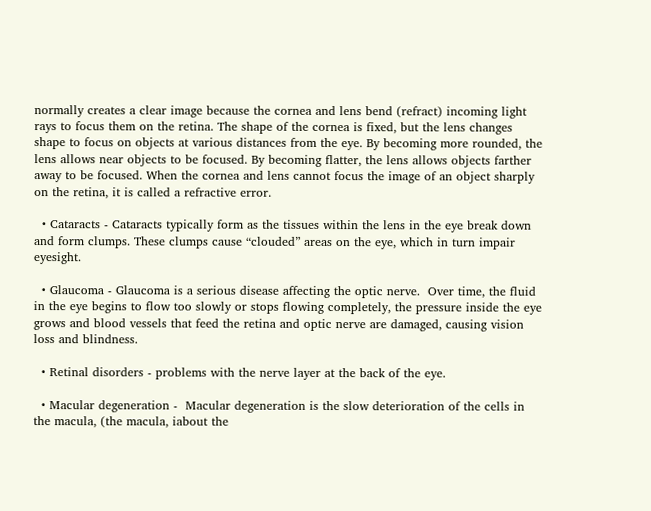normally creates a clear image because the cornea and lens bend (refract) incoming light rays to focus them on the retina. The shape of the cornea is fixed, but the lens changes shape to focus on objects at various distances from the eye. By becoming more rounded, the lens allows near objects to be focused. By becoming flatter, the lens allows objects farther away to be focused. When the cornea and lens cannot focus the image of an object sharply on the retina, it is called a refractive error.

  • Cataracts - Cataracts typically form as the tissues within the lens in the eye break down and form clumps. These clumps cause “clouded” areas on the eye, which in turn impair eyesight.

  • Glaucoma - Glaucoma is a serious disease affecting the optic nerve.  Over time, the fluid in the eye begins to flow too slowly or stops flowing completely, the pressure inside the eye grows and blood vessels that feed the retina and optic nerve are damaged, causing vision loss and blindness.

  • Retinal disorders - problems with the nerve layer at the back of the eye.

  • Macular degeneration -  Macular degeneration is the slow deterioration of the cells in the macula, (the macula, iabout the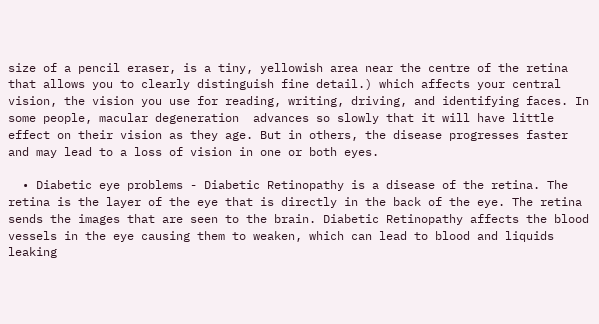size of a pencil eraser, is a tiny, yellowish area near the centre of the retina that allows you to clearly distinguish fine detail.) which affects your central vision, the vision you use for reading, writing, driving, and identifying faces. In some people, macular degeneration  advances so slowly that it will have little effect on their vision as they age. But in others, the disease progresses faster and may lead to a loss of vision in one or both eyes.

  • Diabetic eye problems - Diabetic Retinopathy is a disease of the retina. The retina is the layer of the eye that is directly in the back of the eye. The retina sends the images that are seen to the brain. Diabetic Retinopathy affects the blood vessels in the eye causing them to weaken, which can lead to blood and liquids leaking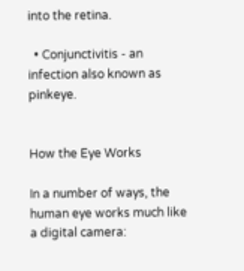into the retina.

  • Conjunctivitis - an infection also known as pinkeye.


How the Eye Works

In a number of ways, the human eye works much like a digital camera: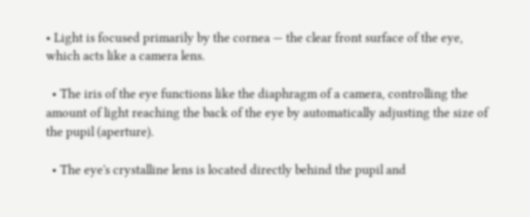• Light is focused primarily by the cornea — the clear front surface of the eye, which acts like a camera lens.

  • The iris of the eye functions like the diaphragm of a camera, controlling the amount of light reaching the back of the eye by automatically adjusting the size of the pupil (aperture).

  • The eye's crystalline lens is located directly behind the pupil and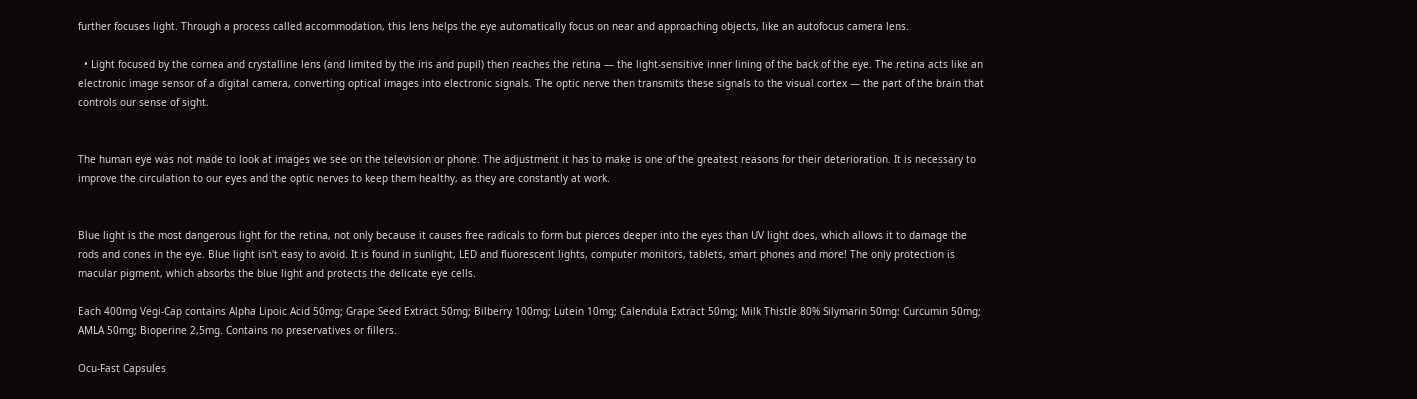further focuses light. Through a process called accommodation, this lens helps the eye automatically focus on near and approaching objects, like an autofocus camera lens.

  • Light focused by the cornea and crystalline lens (and limited by the iris and pupil) then reaches the retina — the light-sensitive inner lining of the back of the eye. The retina acts like an electronic image sensor of a digital camera, converting optical images into electronic signals. The optic nerve then transmits these signals to the visual cortex — the part of the brain that controls our sense of sight.


The human eye was not made to look at images we see on the television or phone. The adjustment it has to make is one of the greatest reasons for their deterioration. It is necessary to improve the circulation to our eyes and the optic nerves to keep them healthy, as they are constantly at work.


Blue light is the most dangerous light for the retina, not only because it causes free radicals to form but pierces deeper into the eyes than UV light does, which allows it to damage the rods and cones in the eye. Blue light isn't easy to avoid. It is found in sunlight, LED and fluorescent lights, computer monitors, tablets, smart phones and more! The only protection is macular pigment, which absorbs the blue light and protects the delicate eye cells.

Each 400mg Vegi-Cap contains Alpha Lipoic Acid 50mg; Grape Seed Extract 50mg; Bilberry 100mg; Lutein 10mg; Calendula Extract 50mg; Milk Thistle 80% Silymarin 50mg: Curcumin 50mg; AMLA 50mg; Bioperine 2,5mg. Contains no preservatives or fillers.

Ocu-Fast Capsules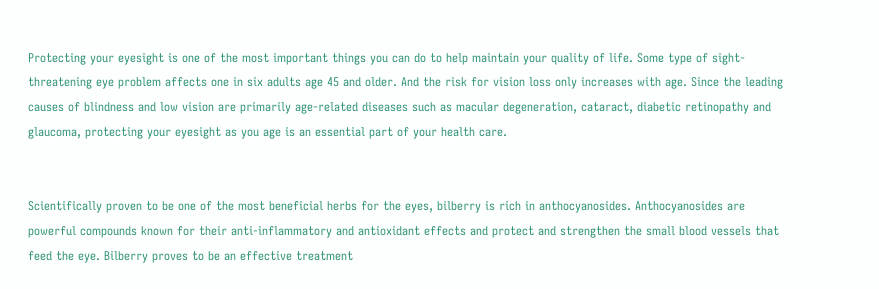Protecting your eyesight is one of the most important things you can do to help maintain your quality of life. Some type of sight-threatening eye problem affects one in six adults age 45 and older. And the risk for vision loss only increases with age. Since the leading causes of blindness and low vision are primarily age-related diseases such as macular degeneration, cataract, diabetic retinopathy and glaucoma, protecting your eyesight as you age is an essential part of your health care.


Scientifically proven to be one of the most beneficial herbs for the eyes, bilberry is rich in anthocyanosides. Anthocyanosides are powerful compounds known for their anti-inflammatory and antioxidant effects and protect and strengthen the small blood vessels that feed the eye. Bilberry proves to be an effective treatment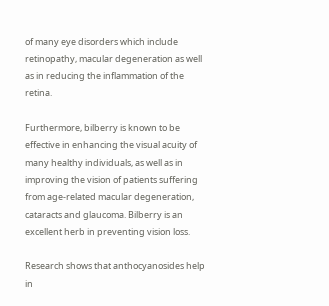of many eye disorders which include retinopathy, macular degeneration as well as in reducing the inflammation of the retina.

Furthermore, bilberry is known to be effective in enhancing the visual acuity of many healthy individuals, as well as in improving the vision of patients suffering from age-related macular degeneration, cataracts and glaucoma. Bilberry is an excellent herb in preventing vision loss.

Research shows that anthocyanosides help in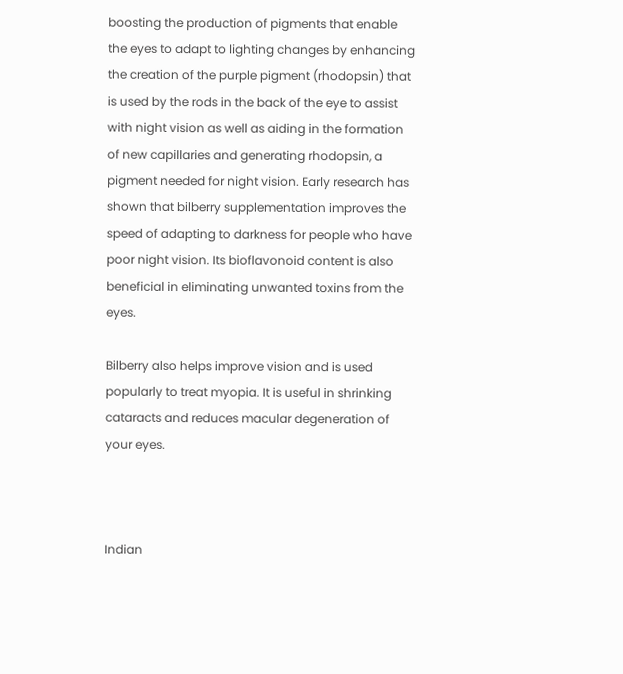boosting the production of pigments that enable the eyes to adapt to lighting changes by enhancing the creation of the purple pigment (rhodopsin) that is used by the rods in the back of the eye to assist with night vision as well as aiding in the formation of new capillaries and generating rhodopsin, a pigment needed for night vision. Early research has shown that bilberry supplementation improves the speed of adapting to darkness for people who have poor night vision. Its bioflavonoid content is also beneficial in eliminating unwanted toxins from the eyes.

Bilberry also helps improve vision and is used popularly to treat myopia. It is useful in shrinking cataracts and reduces macular degeneration of your eyes.



Indian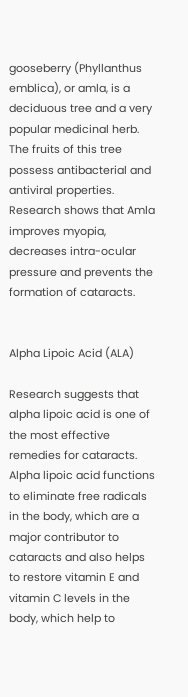gooseberry (Phyllanthus emblica), or amla, is a deciduous tree and a very popular medicinal herb. The fruits of this tree possess antibacterial and antiviral properties. Research shows that Amla improves myopia, decreases intra-ocular pressure and prevents the formation of cataracts.


Alpha Lipoic Acid (ALA)

Research suggests that alpha lipoic acid is one of the most effective remedies for cataracts. Alpha lipoic acid functions to eliminate free radicals in the body, which are a major contributor to cataracts and also helps to restore vitamin E and vitamin C levels in the body, which help to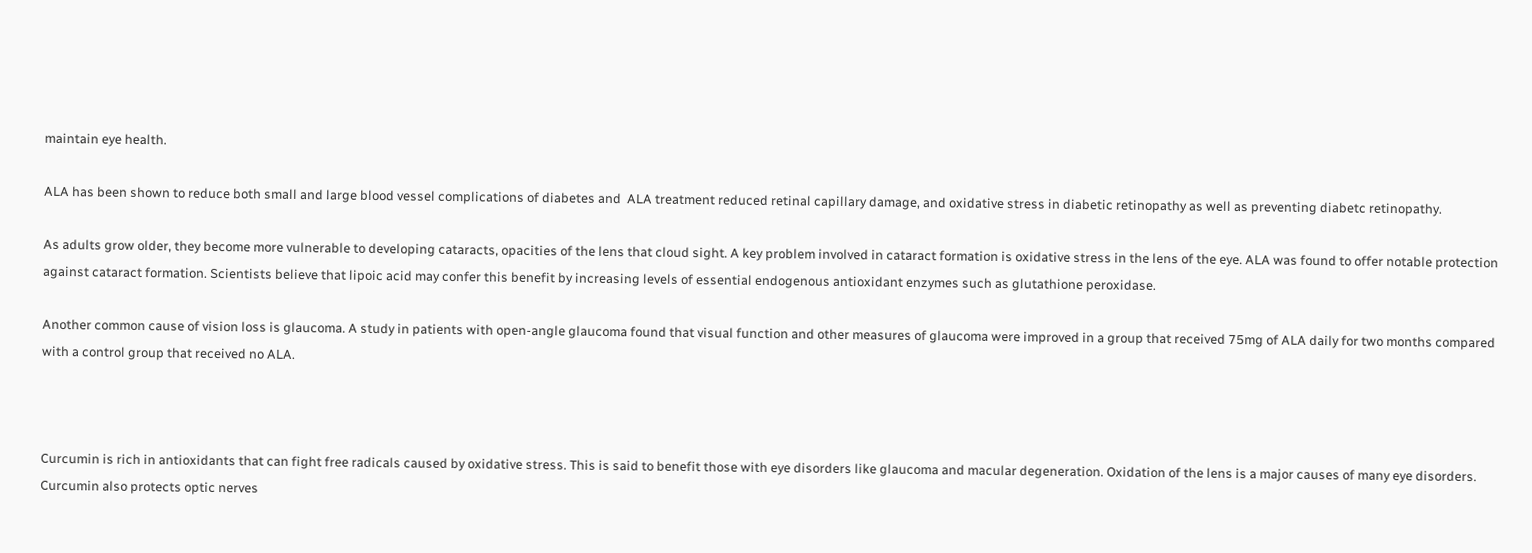maintain eye health.

ALA has been shown to reduce both small and large blood vessel complications of diabetes and  ALA treatment reduced retinal capillary damage, and oxidative stress in diabetic retinopathy as well as preventing diabetc retinopathy.

As adults grow older, they become more vulnerable to developing cataracts, opacities of the lens that cloud sight. A key problem involved in cataract formation is oxidative stress in the lens of the eye. ALA was found to offer notable protection against cataract formation. Scientists believe that lipoic acid may confer this benefit by increasing levels of essential endogenous antioxidant enzymes such as glutathione peroxidase.

Another common cause of vision loss is glaucoma. A study in patients with open-angle glaucoma found that visual function and other measures of glaucoma were improved in a group that received 75mg of ALA daily for two months compared with a control group that received no ALA.



Curcumin is rich in antioxidants that can fight free radicals caused by oxidative stress. This is said to benefit those with eye disorders like glaucoma and macular degeneration. Oxidation of the lens is a major causes of many eye disorders. Curcumin also protects optic nerves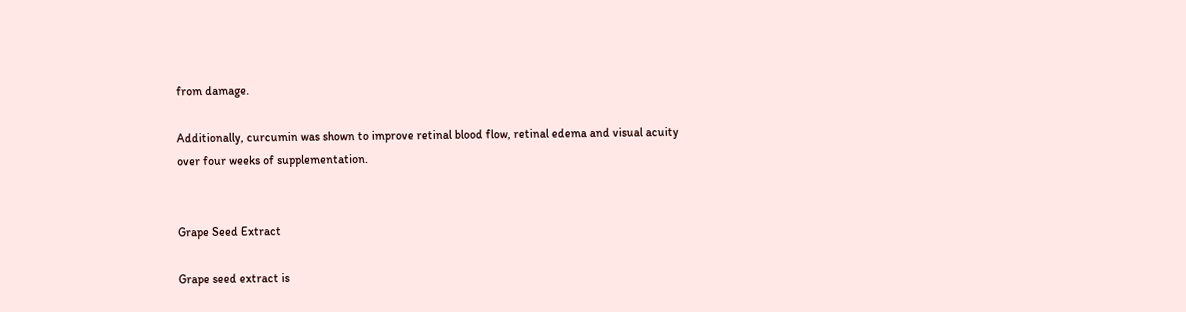from damage.

Additionally, curcumin was shown to improve retinal blood flow, retinal edema and visual acuity over four weeks of supplementation.


Grape Seed Extract

Grape seed extract is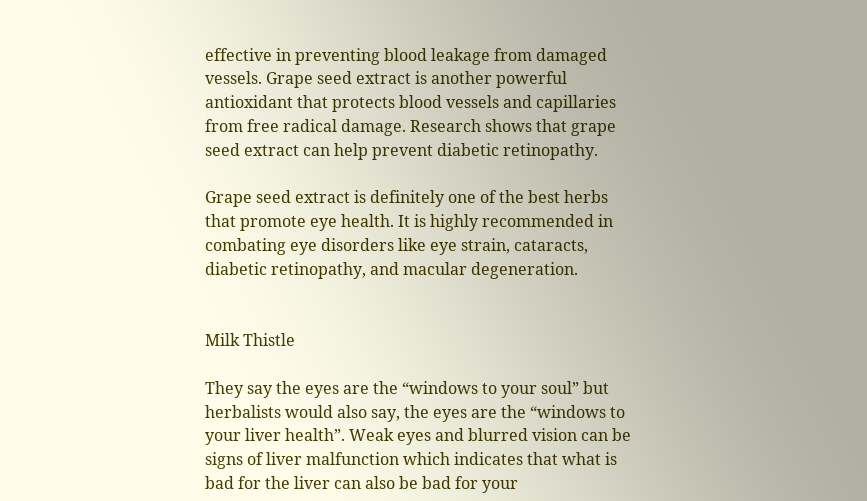effective in preventing blood leakage from damaged vessels. Grape seed extract is another powerful antioxidant that protects blood vessels and capillaries from free radical damage. Research shows that grape seed extract can help prevent diabetic retinopathy.

Grape seed extract is definitely one of the best herbs that promote eye health. It is highly recommended in combating eye disorders like eye strain, cataracts, diabetic retinopathy, and macular degeneration.


Milk Thistle

They say the eyes are the “windows to your soul” but herbalists would also say, the eyes are the “windows to your liver health”. Weak eyes and blurred vision can be signs of liver malfunction which indicates that what is bad for the liver can also be bad for your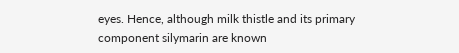eyes. Hence, although milk thistle and its primary component silymarin are known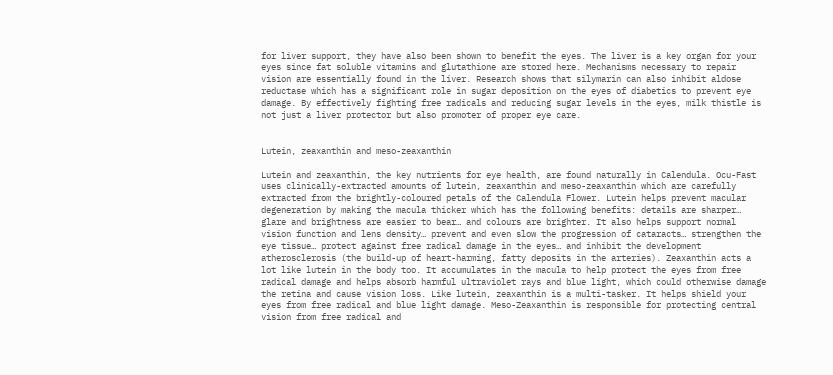for liver support, they have also been shown to benefit the eyes. The liver is a key organ for your eyes since fat soluble vitamins and glutathione are stored here. Mechanisms necessary to repair vision are essentially found in the liver. Research shows that silymarin can also inhibit aldose reductase which has a significant role in sugar deposition on the eyes of diabetics to prevent eye damage. By effectively fighting free radicals and reducing sugar levels in the eyes, milk thistle is not just a liver protector but also promoter of proper eye care.


Lutein, zeaxanthin and meso-zeaxanthin

Lutein and zeaxanthin, the key nutrients for eye health, are found naturally in Calendula. Ocu-Fast uses clinically-extracted amounts of lutein, zeaxanthin and meso-zeaxanthin which are carefully extracted from the brightly-coloured petals of the Calendula Flower. Lutein helps prevent macular degeneration by making the macula thicker which has the following benefits: details are sharper… glare and brightness are easier to bear… and colours are brighter. It also helps support normal vision function and lens density… prevent and even slow the progression of cataracts… strengthen the eye tissue… protect against free radical damage in the eyes… and inhibit the development atherosclerosis (the build-up of heart-harming, fatty deposits in the arteries). Zeaxanthin acts a lot like lutein in the body too. It accumulates in the macula to help protect the eyes from free radical damage and helps absorb harmful ultraviolet rays and blue light, which could otherwise damage the retina and cause vision loss. Like lutein, zeaxanthin is a multi-tasker. It helps shield your eyes from free radical and blue light damage. Meso-Zeaxanthin is responsible for protecting central vision from free radical and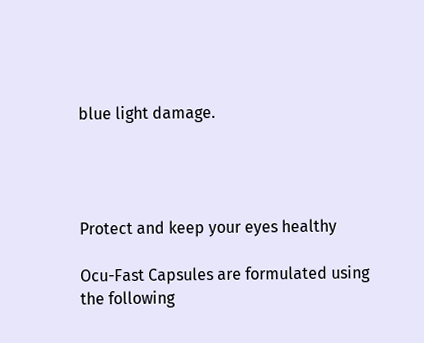blue light damage.




Protect and keep your eyes healthy

Ocu-Fast Capsules are formulated using the following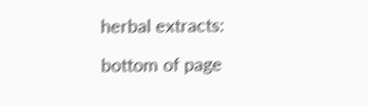herbal extracts:

bottom of page